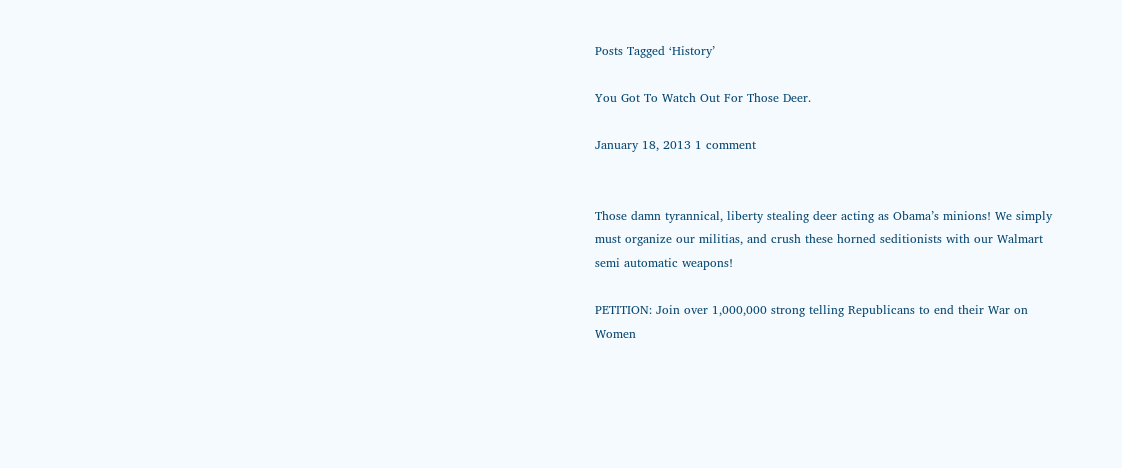Posts Tagged ‘History’

You Got To Watch Out For Those Deer.

January 18, 2013 1 comment


Those damn tyrannical, liberty stealing deer acting as Obama’s minions! We simply must organize our militias, and crush these horned seditionists with our Walmart semi automatic weapons!

PETITION: Join over 1,000,000 strong telling Republicans to end their War on Women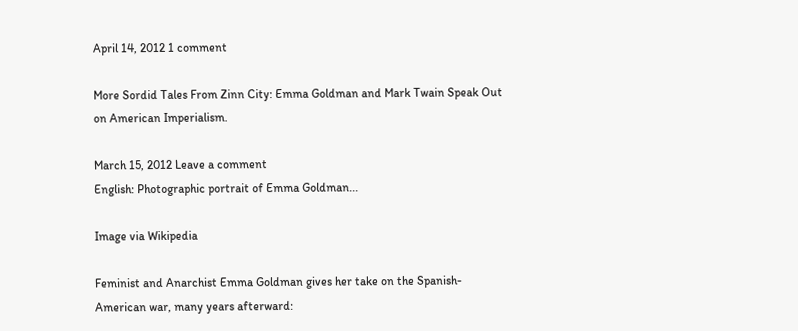April 14, 2012 1 comment

More Sordid Tales From Zinn City: Emma Goldman and Mark Twain Speak Out on American Imperialism.

March 15, 2012 Leave a comment
English: Photographic portrait of Emma Goldman...

Image via Wikipedia

Feminist and Anarchist Emma Goldman gives her take on the Spanish-American war, many years afterward: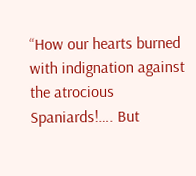“How our hearts burned with indignation against the atrocious Spaniards!…. But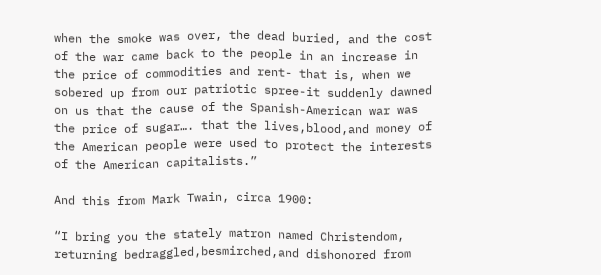when the smoke was over, the dead buried, and the cost of the war came back to the people in an increase in the price of commodities and rent- that is, when we sobered up from our patriotic spree-it suddenly dawned on us that the cause of the Spanish-American war was the price of sugar…. that the lives,blood,and money of the American people were used to protect the interests of the American capitalists.”

And this from Mark Twain, circa 1900:

“I bring you the stately matron named Christendom, returning bedraggled,besmirched,and dishonored from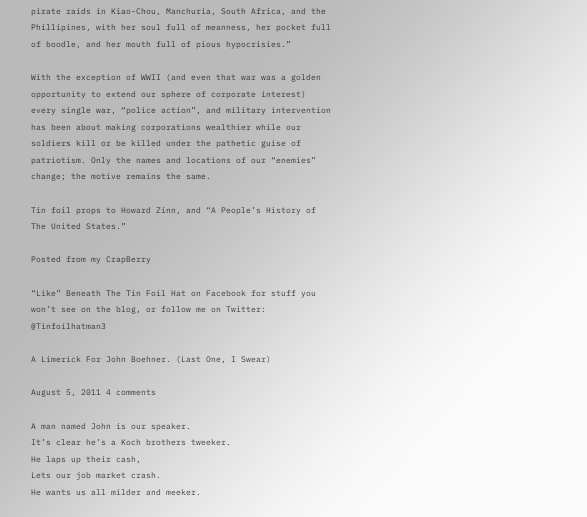pirate raids in Kiao-Chou, Manchuria, South Africa, and the Phillipines, with her soul full of meanness, her pocket full of boodle, and her mouth full of pious hypocrisies.”

With the exception of WWII (and even that war was a golden opportunity to extend our sphere of corporate interest) every single war, “police action”, and military intervention has been about making corporations wealthier while our soldiers kill or be killed under the pathetic guise of patriotism. Only the names and locations of our “enemies” change; the motive remains the same.

Tin foil props to Howard Zinn, and “A People’s History of The United States.”

Posted from my CrapBerry

“Like” Beneath The Tin Foil Hat on Facebook for stuff you won’t see on the blog, or follow me on Twitter: @Tinfoilhatman3

A Limerick For John Boehner. (Last One, I Swear)

August 5, 2011 4 comments

A man named John is our speaker.
It’s clear he’s a Koch brothers tweeker.
He laps up their cash,
Lets our job market crash.
He wants us all milder and meeker.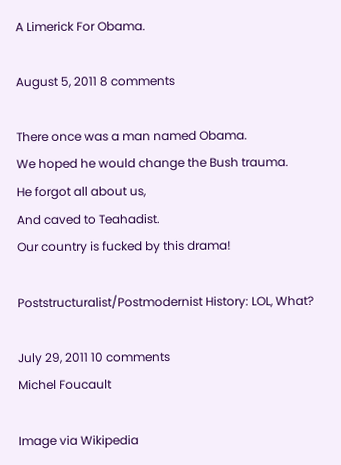A Limerick For Obama.

August 5, 2011 8 comments

There once was a man named Obama.
We hoped he would change the Bush trauma.
He forgot all about us,
And caved to Teahadist.
Our country is fucked by this drama!

Poststructuralist/Postmodernist History: LOL, What?

July 29, 2011 10 comments
Michel Foucault

Image via Wikipedia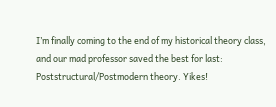I’m finally coming to the end of my historical theory class, and our mad professor saved the best for last: Poststructural/Postmodern theory. Yikes!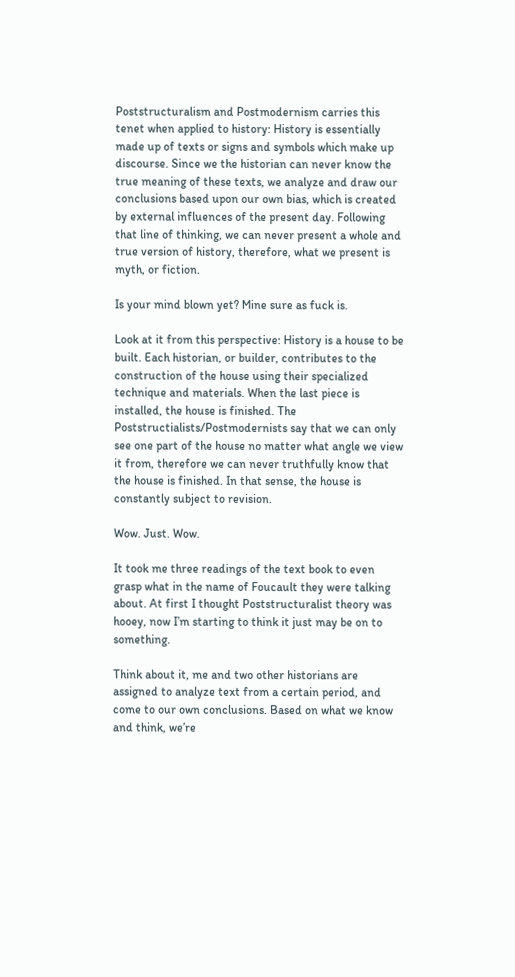Poststructuralism and Postmodernism carries this tenet when applied to history: History is essentially made up of texts or signs and symbols which make up discourse. Since we the historian can never know the true meaning of these texts, we analyze and draw our conclusions based upon our own bias, which is created by external influences of the present day. Following that line of thinking, we can never present a whole and true version of history, therefore, what we present is myth, or fiction.

Is your mind blown yet? Mine sure as fuck is.

Look at it from this perspective: History is a house to be built. Each historian, or builder, contributes to the construction of the house using their specialized technique and materials. When the last piece is installed, the house is finished. The Poststructialists/Postmodernists say that we can only see one part of the house no matter what angle we view it from, therefore we can never truthfully know that the house is finished. In that sense, the house is constantly subject to revision.

Wow. Just. Wow.

It took me three readings of the text book to even grasp what in the name of Foucault they were talking about. At first I thought Poststructuralist theory was hooey, now I’m starting to think it just may be on to something.

Think about it, me and two other historians are assigned to analyze text from a certain period, and come to our own conclusions. Based on what we know and think, we’re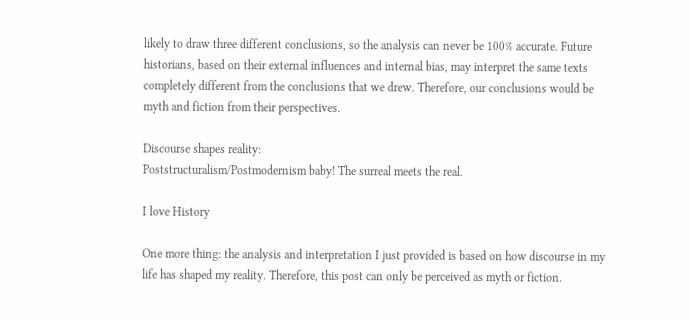likely to draw three different conclusions, so the analysis can never be 100% accurate. Future historians, based on their external influences and internal bias, may interpret the same texts completely different from the conclusions that we drew. Therefore, our conclusions would be myth and fiction from their perspectives.

Discourse shapes reality:
Poststructuralism/Postmodernism baby! The surreal meets the real.

I love History

One more thing: the analysis and interpretation I just provided is based on how discourse in my life has shaped my reality. Therefore, this post can only be perceived as myth or fiction.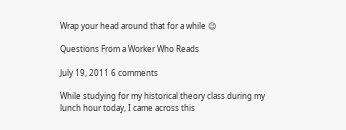Wrap your head around that for a while 😉

Questions From a Worker Who Reads

July 19, 2011 6 comments

While studying for my historical theory class during my lunch hour today, I came across this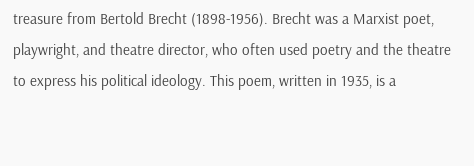treasure from Bertold Brecht (1898-1956). Brecht was a Marxist poet, playwright, and theatre director, who often used poetry and the theatre to express his political ideology. This poem, written in 1935, is a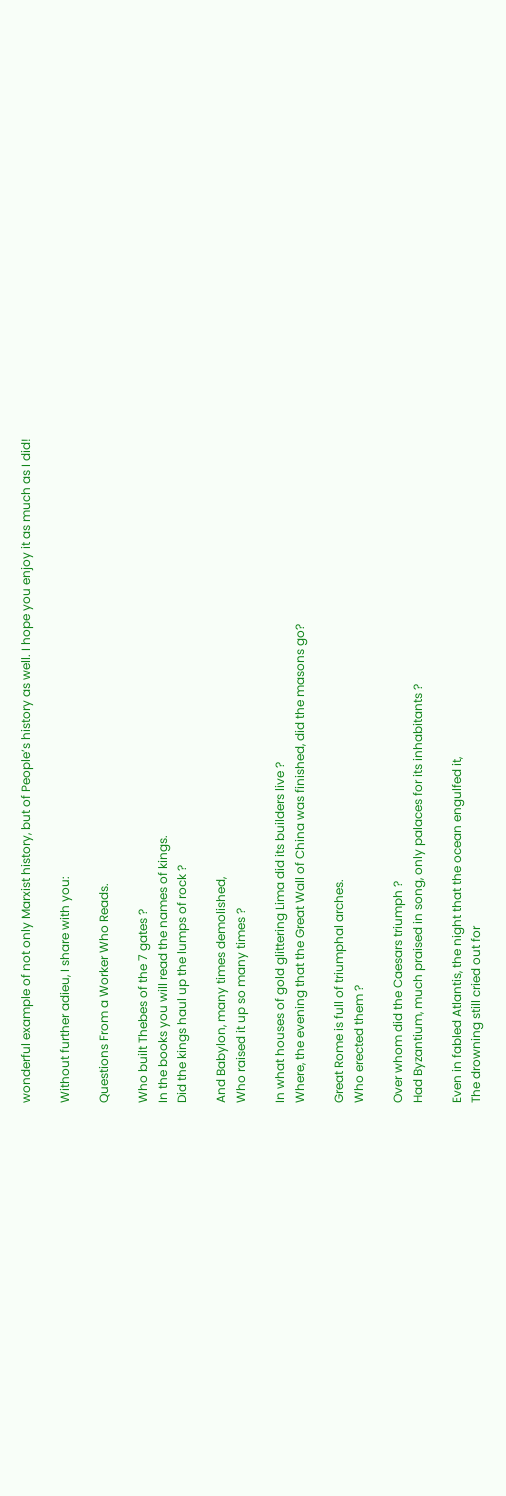wonderful example of not only Marxist history, but of People’s history as well. I hope you enjoy it as much as I did!

Without further adieu, I share with you:

Questions From a Worker Who Reads.

Who built Thebes of the 7 gates ?
In the books you will read the names of kings.
Did the kings haul up the lumps of rock ?

And Babylon, many times demolished,
Who raised it up so many times ?

In what houses of gold glittering Lima did its builders live ?
Where, the evening that the Great Wall of China was finished, did the masons go?

Great Rome is full of triumphal arches.
Who erected them ?

Over whom did the Caesars triumph ?
Had Byzantium, much praised in song, only palaces for its inhabitants ?

Even in fabled Atlantis, the night that the ocean engulfed it,
The drowning still cried out for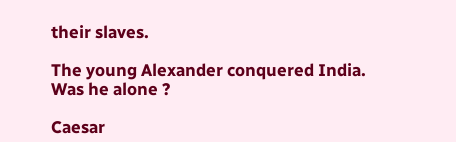their slaves.

The young Alexander conquered India.
Was he alone ?

Caesar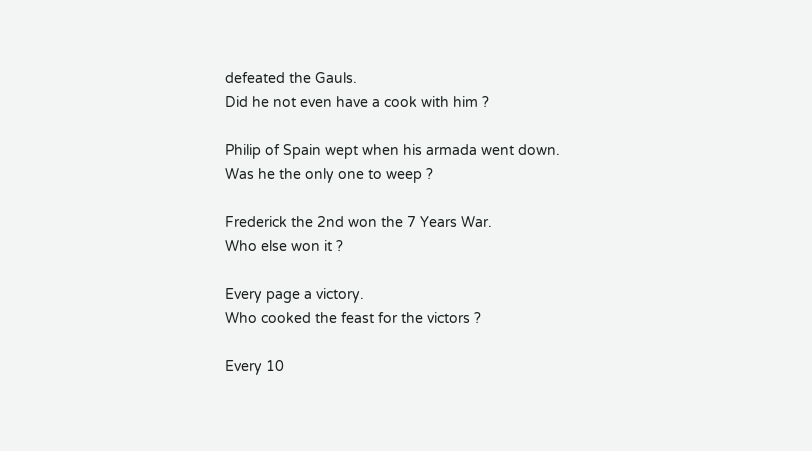defeated the Gauls.
Did he not even have a cook with him ?

Philip of Spain wept when his armada went down.
Was he the only one to weep ?

Frederick the 2nd won the 7 Years War.
Who else won it ?

Every page a victory.
Who cooked the feast for the victors ?

Every 10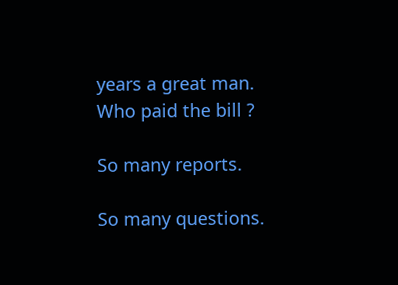years a great man.
Who paid the bill ?

So many reports.

So many questions.